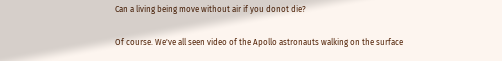Can a living being move without air if you donot die?

Of course. We've all seen video of the Apollo astronauts walking on the surface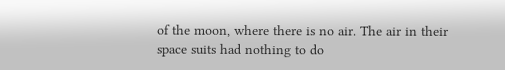of the moon, where there is no air. The air in their space suits had nothing to do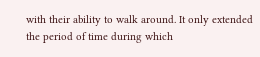with their ability to walk around. It only extended the period of time during which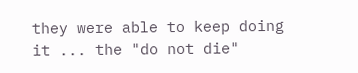they were able to keep doing it ... the "do not die"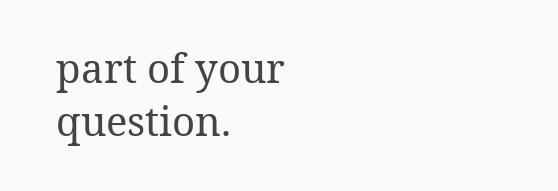part of your question.